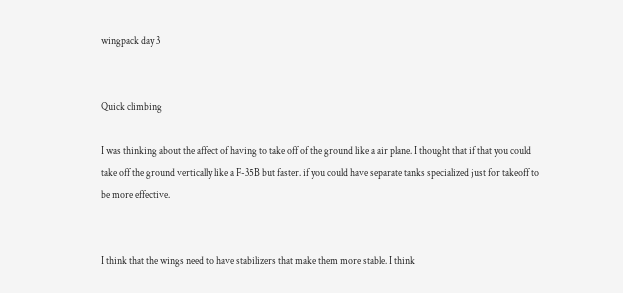wingpack day 3


Quick climbing

I was thinking about the affect of having to take off of the ground like a air plane. I thought that if that you could take off the ground vertically like a F-35B but faster. if you could have separate tanks specialized just for takeoff to be more effective.


I think that the wings need to have stabilizers that make them more stable. I think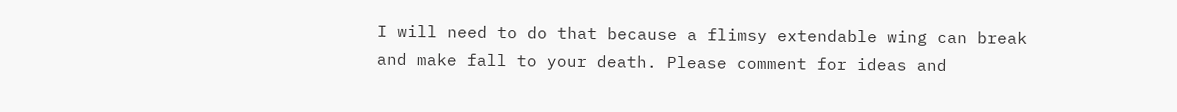I will need to do that because a flimsy extendable wing can break and make fall to your death. Please comment for ideas and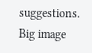suggestions.
Big image